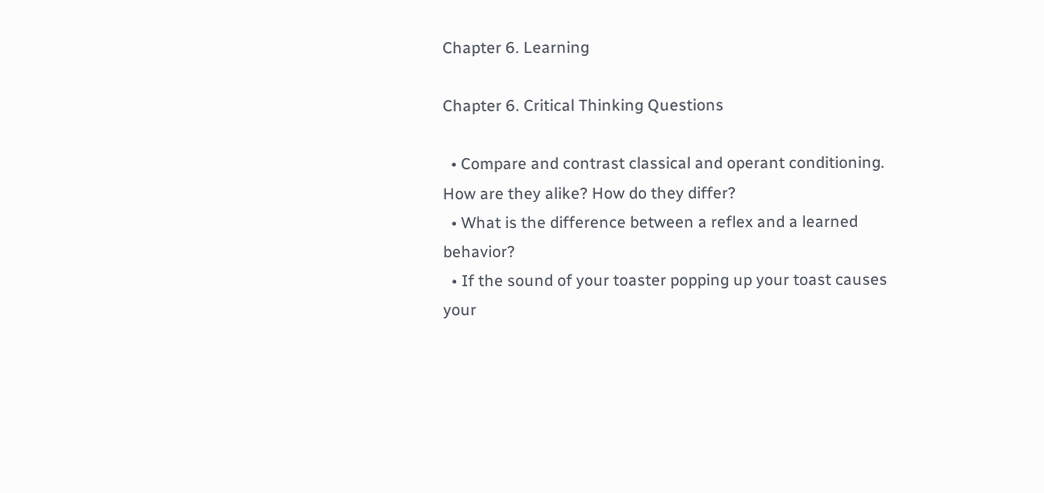Chapter 6. Learning

Chapter 6. Critical Thinking Questions

  • Compare and contrast classical and operant conditioning. How are they alike? How do they differ?
  • What is the difference between a reflex and a learned behavior?
  • If the sound of your toaster popping up your toast causes your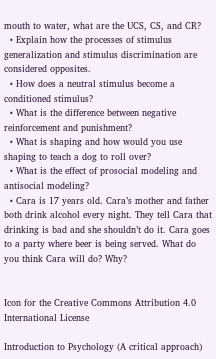mouth to water, what are the UCS, CS, and CR?
  • Explain how the processes of stimulus generalization and stimulus discrimination are considered opposites.
  • How does a neutral stimulus become a conditioned stimulus?
  • What is the difference between negative reinforcement and punishment?
  • What is shaping and how would you use shaping to teach a dog to roll over?
  • What is the effect of prosocial modeling and antisocial modeling?
  • Cara is 17 years old. Cara’s mother and father both drink alcohol every night. They tell Cara that drinking is bad and she shouldn’t do it. Cara goes to a party where beer is being served. What do you think Cara will do? Why?


Icon for the Creative Commons Attribution 4.0 International License

Introduction to Psychology (A critical approach)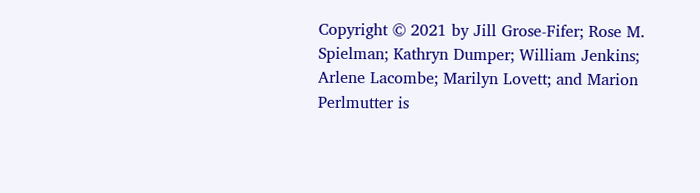Copyright © 2021 by Jill Grose-Fifer; Rose M. Spielman; Kathryn Dumper; William Jenkins; Arlene Lacombe; Marilyn Lovett; and Marion Perlmutter is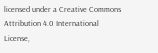licensed under a Creative Commons Attribution 4.0 International License,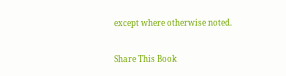except where otherwise noted.

Share This Book